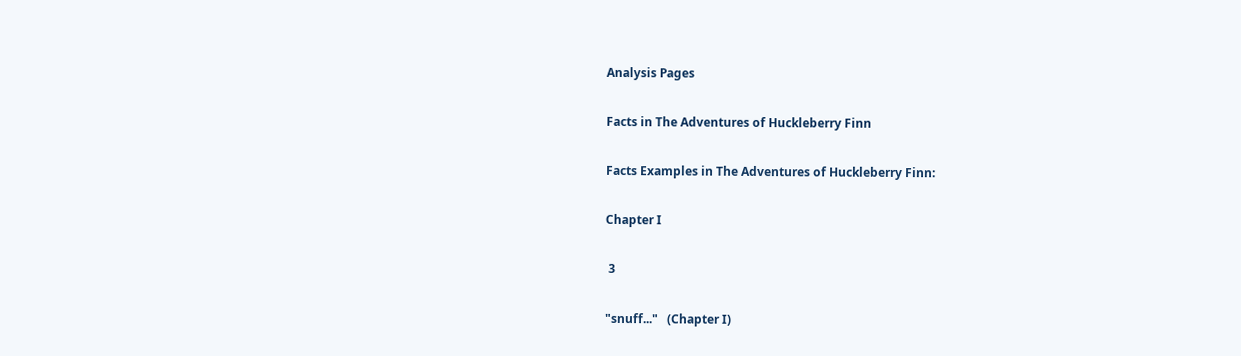Analysis Pages

Facts in The Adventures of Huckleberry Finn

Facts Examples in The Adventures of Huckleberry Finn:

Chapter I

 3

"snuff..."   (Chapter I)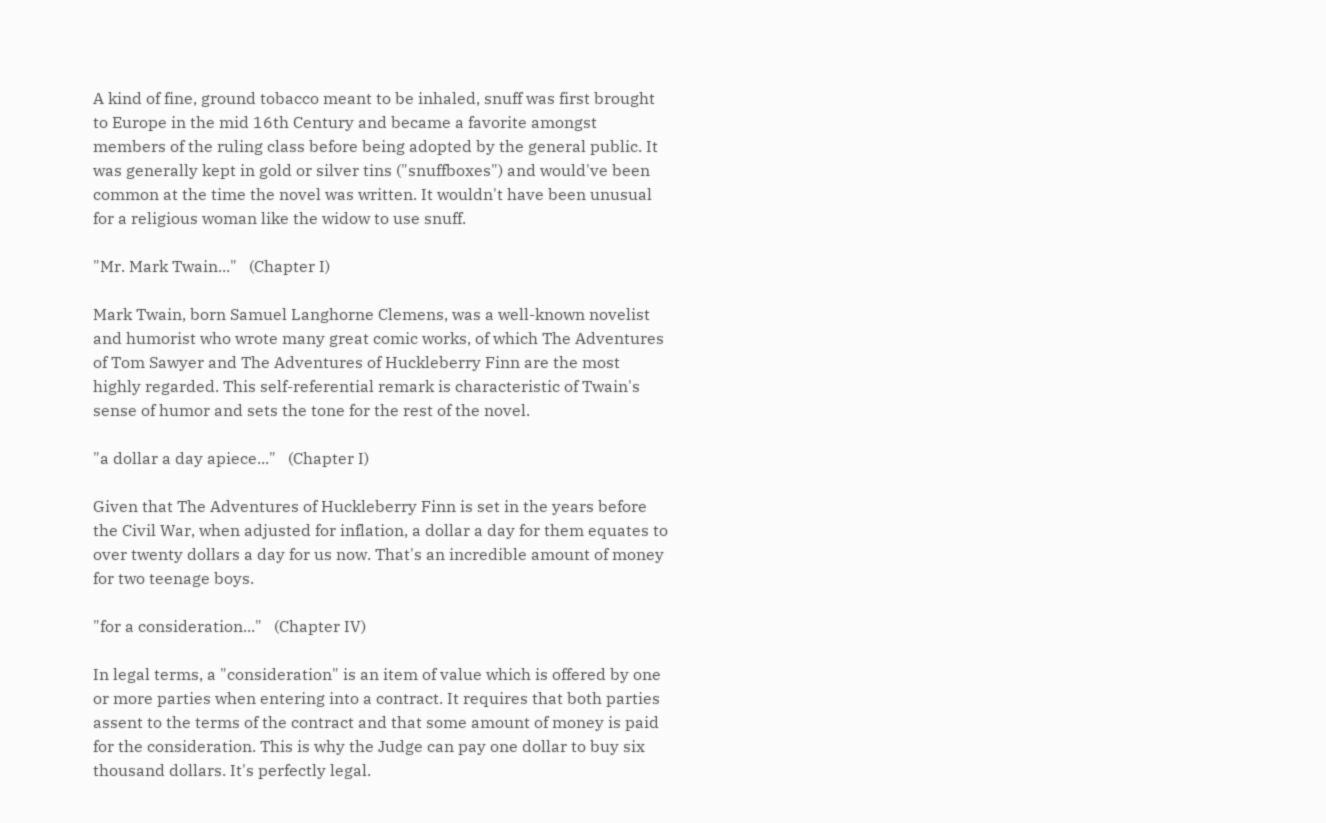A kind of fine, ground tobacco meant to be inhaled, snuff was first brought to Europe in the mid 16th Century and became a favorite amongst members of the ruling class before being adopted by the general public. It was generally kept in gold or silver tins ("snuffboxes") and would've been common at the time the novel was written. It wouldn't have been unusual for a religious woman like the widow to use snuff.

"Mr. Mark Twain..."   (Chapter I)

Mark Twain, born Samuel Langhorne Clemens, was a well-known novelist and humorist who wrote many great comic works, of which The Adventures of Tom Sawyer and The Adventures of Huckleberry Finn are the most highly regarded. This self-referential remark is characteristic of Twain's sense of humor and sets the tone for the rest of the novel.

"a dollar a day apiece..."   (Chapter I)

Given that The Adventures of Huckleberry Finn is set in the years before the Civil War, when adjusted for inflation, a dollar a day for them equates to over twenty dollars a day for us now. That's an incredible amount of money for two teenage boys.

"for a consideration..."   (Chapter IV)

In legal terms, a "consideration" is an item of value which is offered by one or more parties when entering into a contract. It requires that both parties assent to the terms of the contract and that some amount of money is paid for the consideration. This is why the Judge can pay one dollar to buy six thousand dollars. It's perfectly legal.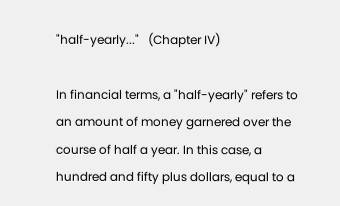"half-yearly..."   (Chapter IV)

In financial terms, a "half-yearly" refers to an amount of money garnered over the course of half a year. In this case, a hundred and fifty plus dollars, equal to a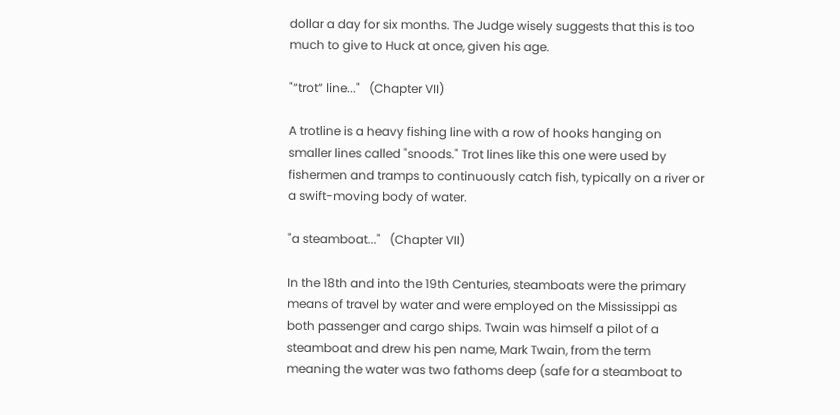dollar a day for six months. The Judge wisely suggests that this is too much to give to Huck at once, given his age.

"“trot” line..."   (Chapter VII)

A trotline is a heavy fishing line with a row of hooks hanging on smaller lines called "snoods." Trot lines like this one were used by fishermen and tramps to continuously catch fish, typically on a river or a swift-moving body of water.

"a steamboat..."   (Chapter VII)

In the 18th and into the 19th Centuries, steamboats were the primary means of travel by water and were employed on the Mississippi as both passenger and cargo ships. Twain was himself a pilot of a steamboat and drew his pen name, Mark Twain, from the term meaning the water was two fathoms deep (safe for a steamboat to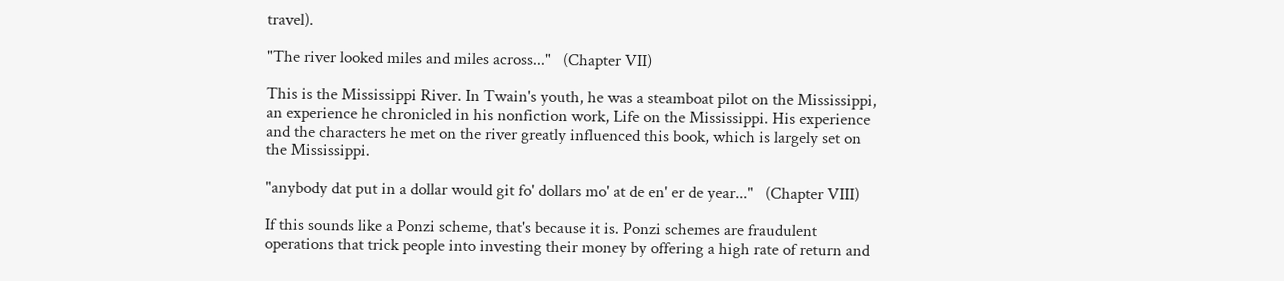travel).

"The river looked miles and miles across..."   (Chapter VII)

This is the Mississippi River. In Twain's youth, he was a steamboat pilot on the Mississippi, an experience he chronicled in his nonfiction work, Life on the Mississippi. His experience and the characters he met on the river greatly influenced this book, which is largely set on the Mississippi.

"anybody dat put in a dollar would git fo' dollars mo' at de en' er de year..."   (Chapter VIII)

If this sounds like a Ponzi scheme, that's because it is. Ponzi schemes are fraudulent operations that trick people into investing their money by offering a high rate of return and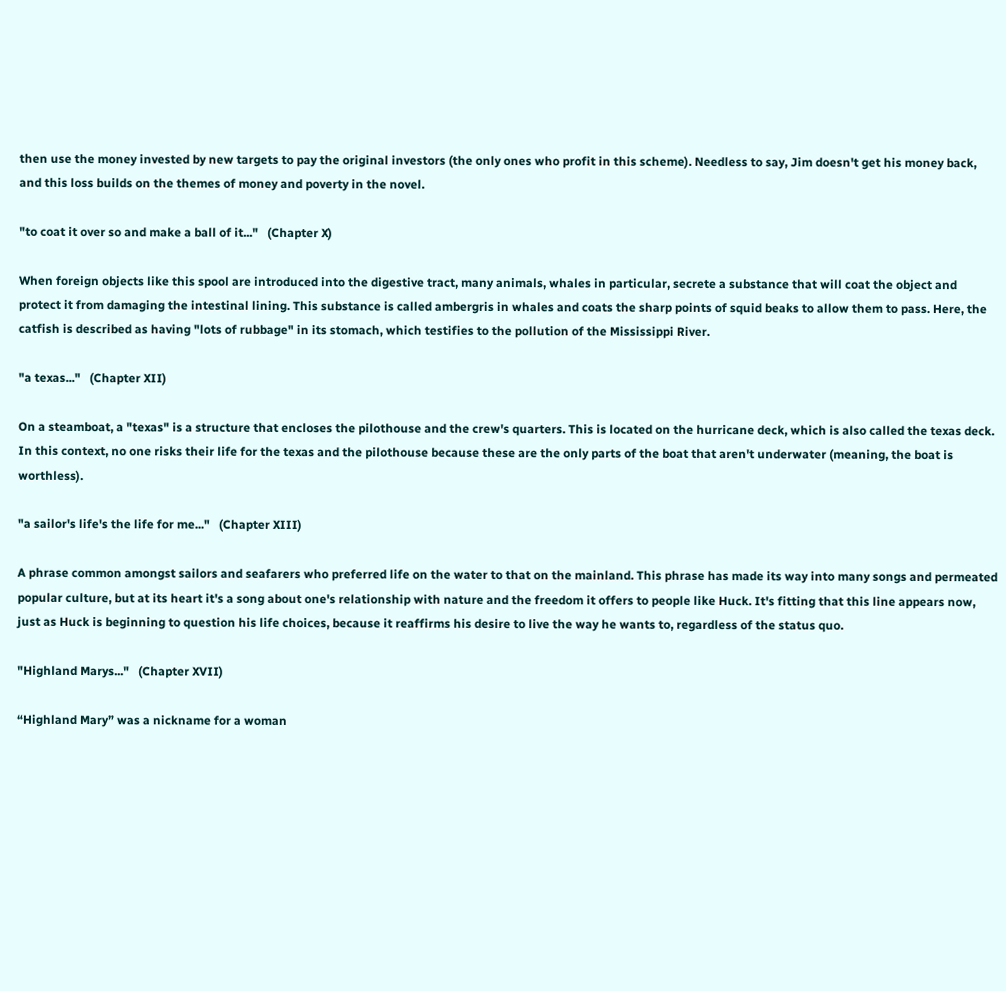then use the money invested by new targets to pay the original investors (the only ones who profit in this scheme). Needless to say, Jim doesn't get his money back, and this loss builds on the themes of money and poverty in the novel.

"to coat it over so and make a ball of it..."   (Chapter X)

When foreign objects like this spool are introduced into the digestive tract, many animals, whales in particular, secrete a substance that will coat the object and protect it from damaging the intestinal lining. This substance is called ambergris in whales and coats the sharp points of squid beaks to allow them to pass. Here, the catfish is described as having "lots of rubbage" in its stomach, which testifies to the pollution of the Mississippi River.

"a texas..."   (Chapter XII)

On a steamboat, a "texas" is a structure that encloses the pilothouse and the crew's quarters. This is located on the hurricane deck, which is also called the texas deck. In this context, no one risks their life for the texas and the pilothouse because these are the only parts of the boat that aren't underwater (meaning, the boat is worthless).

"a sailor's life's the life for me..."   (Chapter XIII)

A phrase common amongst sailors and seafarers who preferred life on the water to that on the mainland. This phrase has made its way into many songs and permeated popular culture, but at its heart it's a song about one's relationship with nature and the freedom it offers to people like Huck. It's fitting that this line appears now, just as Huck is beginning to question his life choices, because it reaffirms his desire to live the way he wants to, regardless of the status quo.

"Highland Marys..."   (Chapter XVII)

“Highland Mary” was a nickname for a woman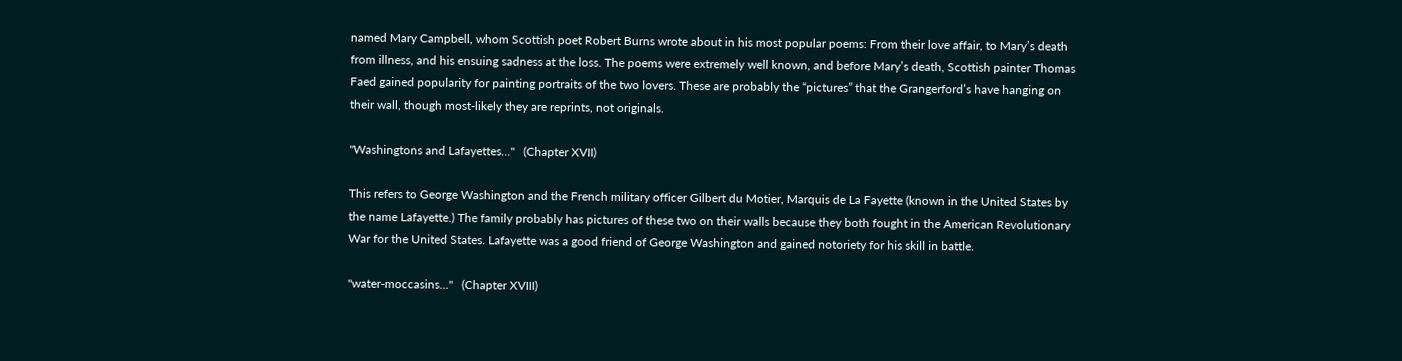named Mary Campbell, whom Scottish poet Robert Burns wrote about in his most popular poems: From their love affair, to Mary’s death from illness, and his ensuing sadness at the loss. The poems were extremely well known, and before Mary’s death, Scottish painter Thomas Faed gained popularity for painting portraits of the two lovers. These are probably the “pictures” that the Grangerford’s have hanging on their wall, though most-likely they are reprints, not originals.

"Washingtons and Lafayettes..."   (Chapter XVII)

This refers to George Washington and the French military officer Gilbert du Motier, Marquis de La Fayette (known in the United States by the name Lafayette.) The family probably has pictures of these two on their walls because they both fought in the American Revolutionary War for the United States. Lafayette was a good friend of George Washington and gained notoriety for his skill in battle.

"water-moccasins..."   (Chapter XVIII)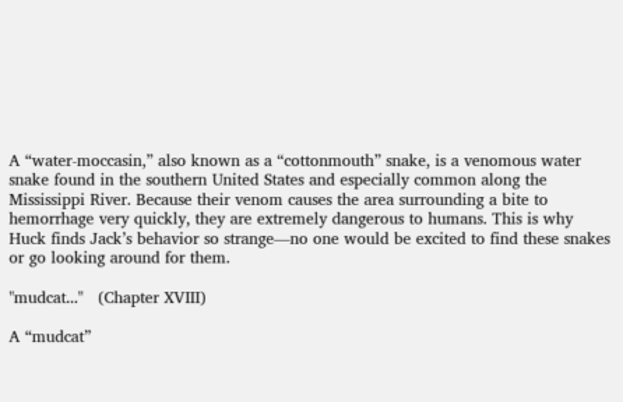A “water-moccasin,” also known as a “cottonmouth” snake, is a venomous water snake found in the southern United States and especially common along the Mississippi River. Because their venom causes the area surrounding a bite to hemorrhage very quickly, they are extremely dangerous to humans. This is why Huck finds Jack’s behavior so strange—no one would be excited to find these snakes or go looking around for them.

"mudcat..."   (Chapter XVIII)

A “mudcat”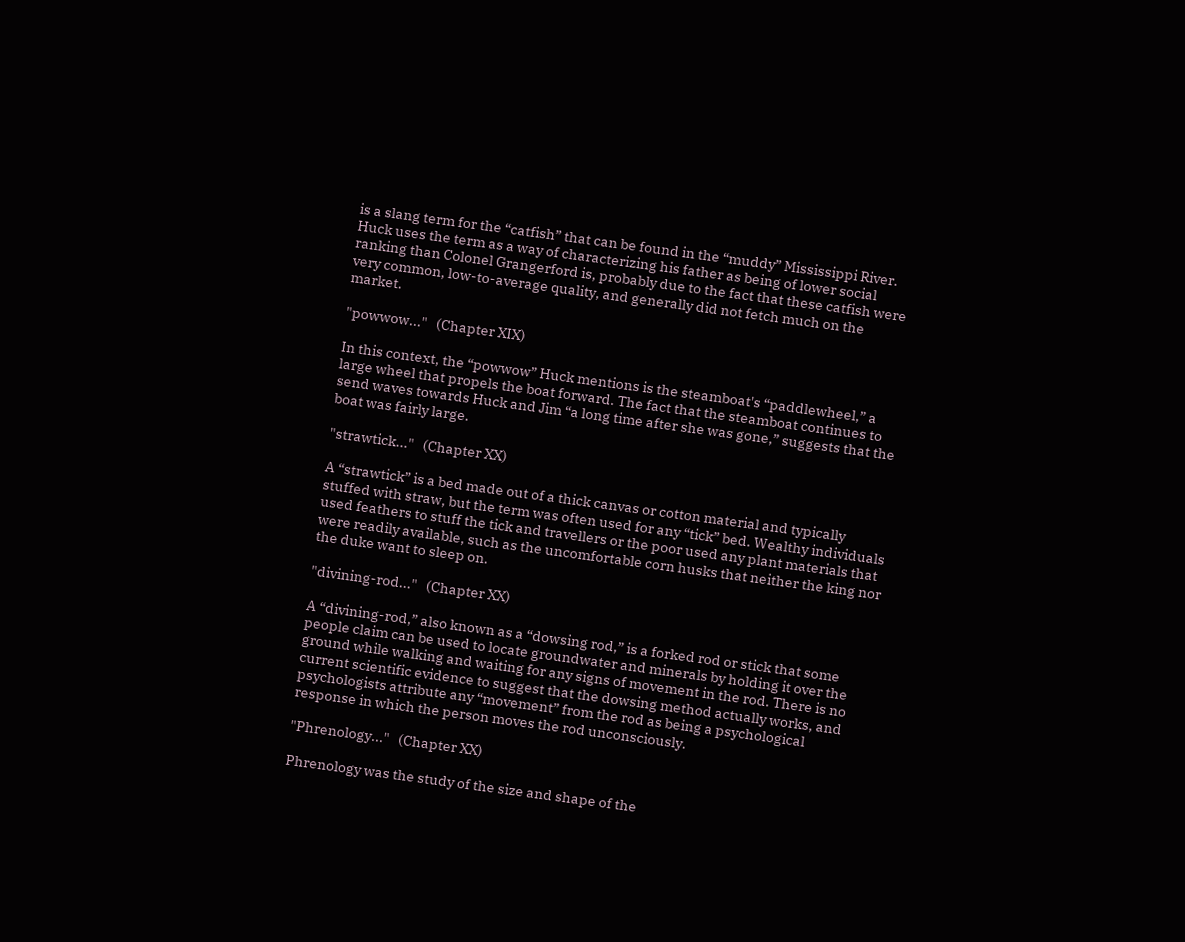is a slang term for the “catfish” that can be found in the “muddy” Mississippi River. Huck uses the term as a way of characterizing his father as being of lower social ranking than Colonel Grangerford is, probably due to the fact that these catfish were very common, low-to-average quality, and generally did not fetch much on the market.

"powwow..."   (Chapter XIX)

In this context, the “powwow” Huck mentions is the steamboat's “paddlewheel,” a large wheel that propels the boat forward. The fact that the steamboat continues to send waves towards Huck and Jim “a long time after she was gone,” suggests that the boat was fairly large.

"strawtick..."   (Chapter XX)

A “strawtick” is a bed made out of a thick canvas or cotton material and typically stuffed with straw, but the term was often used for any “tick” bed. Wealthy individuals used feathers to stuff the tick and travellers or the poor used any plant materials that were readily available, such as the uncomfortable corn husks that neither the king nor the duke want to sleep on.

"divining-rod..."   (Chapter XX)

A “divining-rod,” also known as a “dowsing rod,” is a forked rod or stick that some people claim can be used to locate groundwater and minerals by holding it over the ground while walking and waiting for any signs of movement in the rod. There is no current scientific evidence to suggest that the dowsing method actually works, and psychologists attribute any “movement” from the rod as being a psychological response in which the person moves the rod unconsciously.

"Phrenology..."   (Chapter XX)

Phrenology was the study of the size and shape of the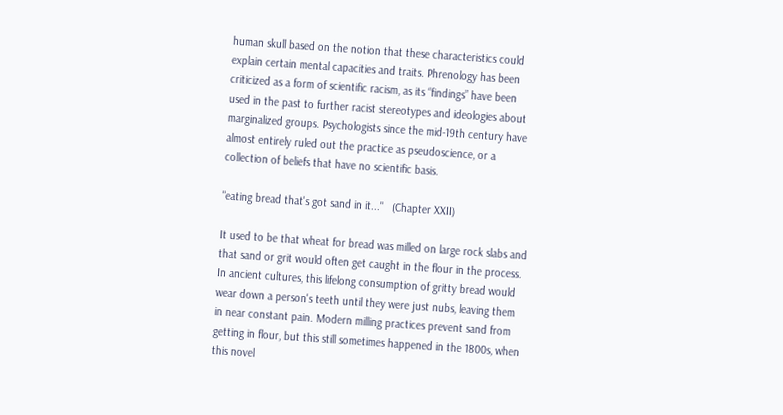human skull based on the notion that these characteristics could explain certain mental capacities and traits. Phrenology has been criticized as a form of scientific racism, as its “findings” have been used in the past to further racist stereotypes and ideologies about marginalized groups. Psychologists since the mid-19th century have almost entirely ruled out the practice as pseudoscience, or a collection of beliefs that have no scientific basis.

"eating bread that's got sand in it..."   (Chapter XXII)

It used to be that wheat for bread was milled on large rock slabs and that sand or grit would often get caught in the flour in the process. In ancient cultures, this lifelong consumption of gritty bread would wear down a person's teeth until they were just nubs, leaving them in near constant pain. Modern milling practices prevent sand from getting in flour, but this still sometimes happened in the 1800s, when this novel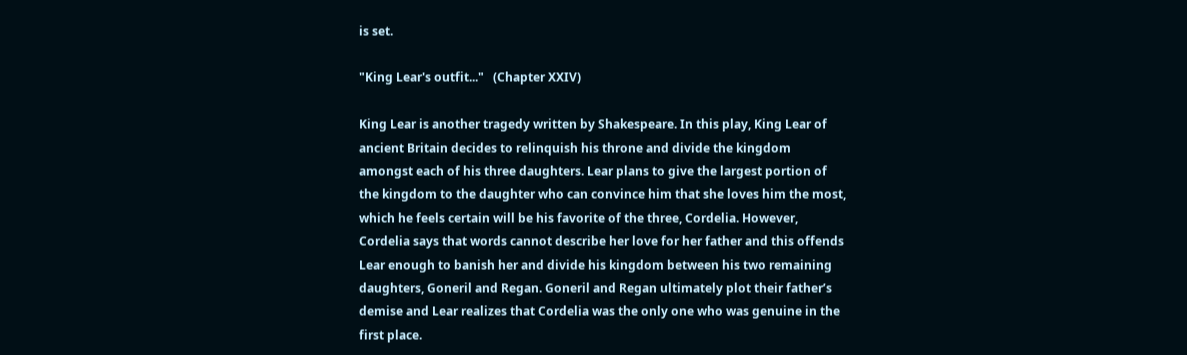is set.

"King Lear's outfit..."   (Chapter XXIV)

King Lear is another tragedy written by Shakespeare. In this play, King Lear of ancient Britain decides to relinquish his throne and divide the kingdom amongst each of his three daughters. Lear plans to give the largest portion of the kingdom to the daughter who can convince him that she loves him the most, which he feels certain will be his favorite of the three, Cordelia. However, Cordelia says that words cannot describe her love for her father and this offends Lear enough to banish her and divide his kingdom between his two remaining daughters, Goneril and Regan. Goneril and Regan ultimately plot their father’s demise and Lear realizes that Cordelia was the only one who was genuine in the first place.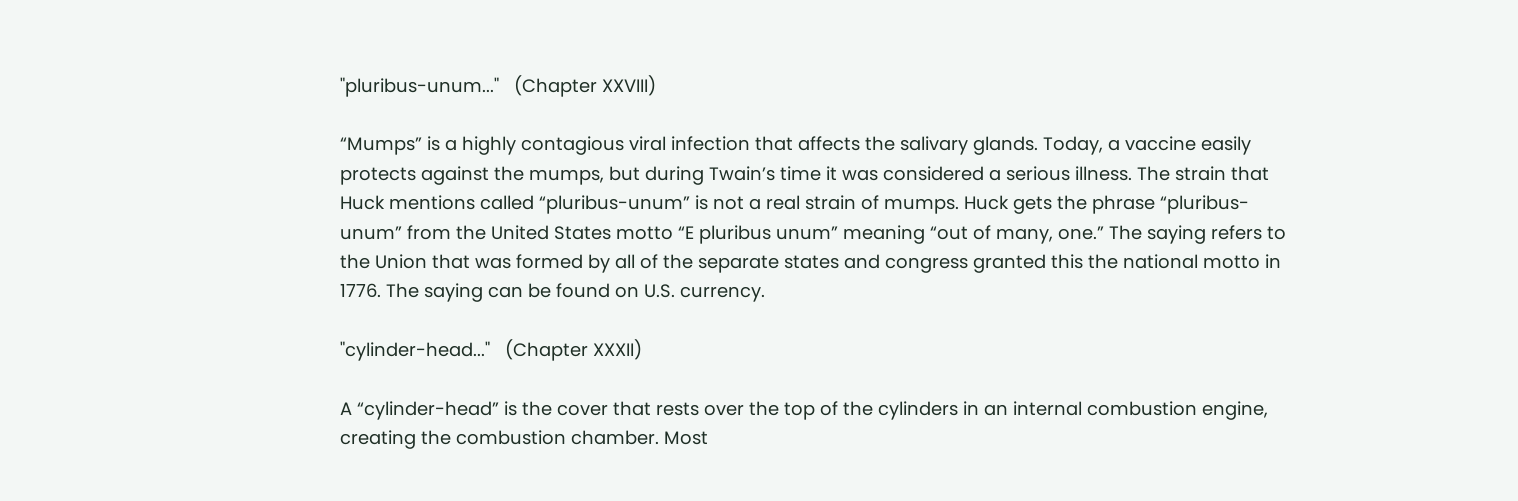"pluribus-unum..."   (Chapter XXVIII)

“Mumps” is a highly contagious viral infection that affects the salivary glands. Today, a vaccine easily protects against the mumps, but during Twain’s time it was considered a serious illness. The strain that Huck mentions called “pluribus-unum” is not a real strain of mumps. Huck gets the phrase “pluribus-unum” from the United States motto “E pluribus unum” meaning “out of many, one.” The saying refers to the Union that was formed by all of the separate states and congress granted this the national motto in 1776. The saying can be found on U.S. currency.

"cylinder-head..."   (Chapter XXXII)

A “cylinder-head” is the cover that rests over the top of the cylinders in an internal combustion engine, creating the combustion chamber. Most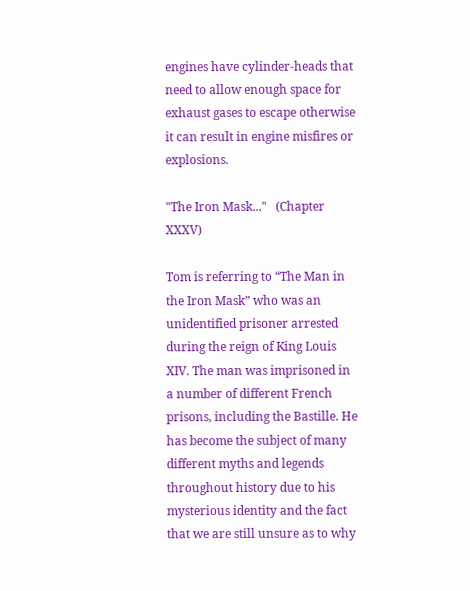engines have cylinder-heads that need to allow enough space for exhaust gases to escape otherwise it can result in engine misfires or explosions.

"The Iron Mask..."   (Chapter XXXV)

Tom is referring to “The Man in the Iron Mask” who was an unidentified prisoner arrested during the reign of King Louis XIV. The man was imprisoned in a number of different French prisons, including the Bastille. He has become the subject of many different myths and legends throughout history due to his mysterious identity and the fact that we are still unsure as to why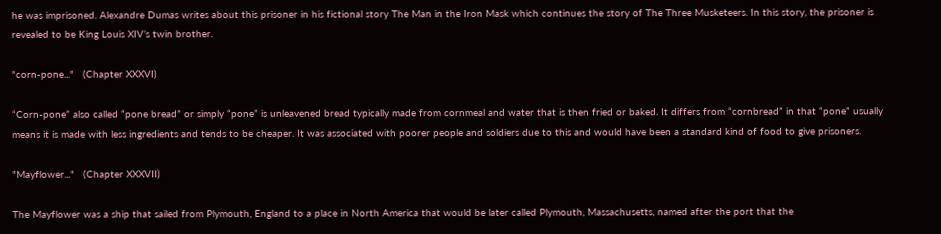he was imprisoned. Alexandre Dumas writes about this prisoner in his fictional story The Man in the Iron Mask which continues the story of The Three Musketeers. In this story, the prisoner is revealed to be King Louis XIV’s twin brother.

"corn-pone..."   (Chapter XXXVI)

“Corn-pone” also called “pone bread” or simply “pone” is unleavened bread typically made from cornmeal and water that is then fried or baked. It differs from “cornbread” in that “pone” usually means it is made with less ingredients and tends to be cheaper. It was associated with poorer people and soldiers due to this and would have been a standard kind of food to give prisoners.

"Mayflower..."   (Chapter XXXVII)

The Mayflower was a ship that sailed from Plymouth, England to a place in North America that would be later called Plymouth, Massachusetts, named after the port that the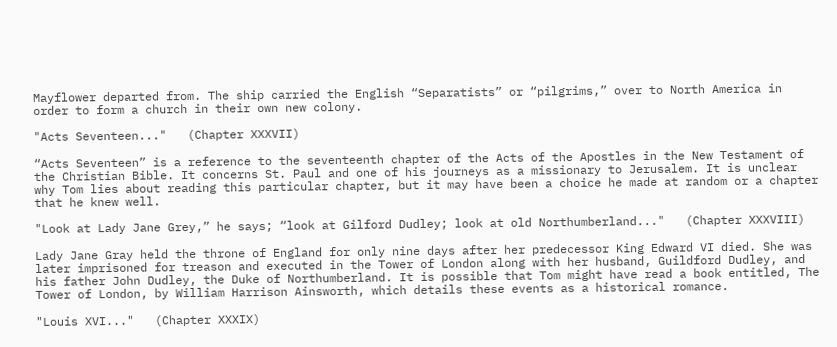Mayflower departed from. The ship carried the English “Separatists” or “pilgrims,” over to North America in order to form a church in their own new colony.

"Acts Seventeen..."   (Chapter XXXVII)

“Acts Seventeen” is a reference to the seventeenth chapter of the Acts of the Apostles in the New Testament of the Christian Bible. It concerns St. Paul and one of his journeys as a missionary to Jerusalem. It is unclear why Tom lies about reading this particular chapter, but it may have been a choice he made at random or a chapter that he knew well.

"Look at Lady Jane Grey,” he says; “look at Gilford Dudley; look at old Northumberland..."   (Chapter XXXVIII)

Lady Jane Gray held the throne of England for only nine days after her predecessor King Edward VI died. She was later imprisoned for treason and executed in the Tower of London along with her husband, Guildford Dudley, and his father John Dudley, the Duke of Northumberland. It is possible that Tom might have read a book entitled, The Tower of London, by William Harrison Ainsworth, which details these events as a historical romance.

"Louis XVI..."   (Chapter XXXIX)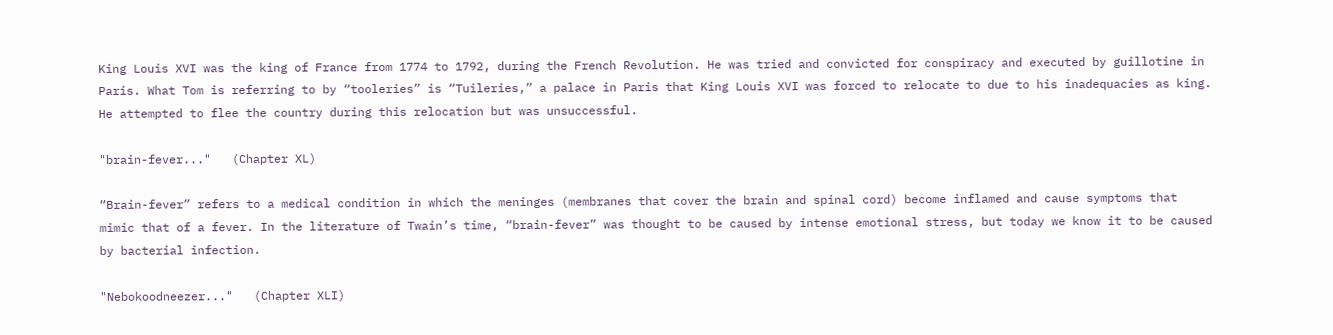King Louis XVI was the king of France from 1774 to 1792, during the French Revolution. He was tried and convicted for conspiracy and executed by guillotine in Paris. What Tom is referring to by “tooleries” is “Tuileries,” a palace in Paris that King Louis XVI was forced to relocate to due to his inadequacies as king. He attempted to flee the country during this relocation but was unsuccessful.

"brain-fever..."   (Chapter XL)

“Brain-fever” refers to a medical condition in which the meninges (membranes that cover the brain and spinal cord) become inflamed and cause symptoms that mimic that of a fever. In the literature of Twain’s time, “brain-fever” was thought to be caused by intense emotional stress, but today we know it to be caused by bacterial infection.

"Nebokoodneezer..."   (Chapter XLI)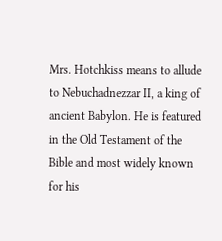Mrs. Hotchkiss means to allude to Nebuchadnezzar II, a king of ancient Babylon. He is featured in the Old Testament of the Bible and most widely known for his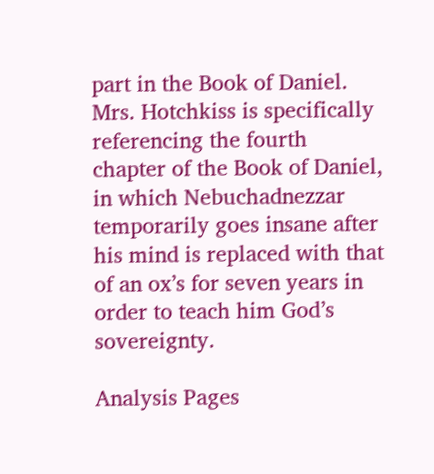part in the Book of Daniel. Mrs. Hotchkiss is specifically referencing the fourth chapter of the Book of Daniel, in which Nebuchadnezzar temporarily goes insane after his mind is replaced with that of an ox’s for seven years in order to teach him God’s sovereignty.

Analysis Pages